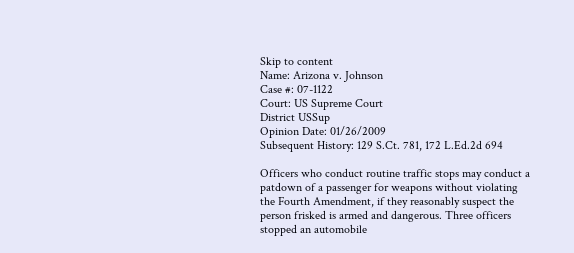Skip to content
Name: Arizona v. Johnson
Case #: 07-1122
Court: US Supreme Court
District USSup
Opinion Date: 01/26/2009
Subsequent History: 129 S.Ct. 781, 172 L.Ed.2d 694

Officers who conduct routine traffic stops may conduct a patdown of a passenger for weapons without violating the Fourth Amendment, if they reasonably suspect the person frisked is armed and dangerous. Three officers stopped an automobile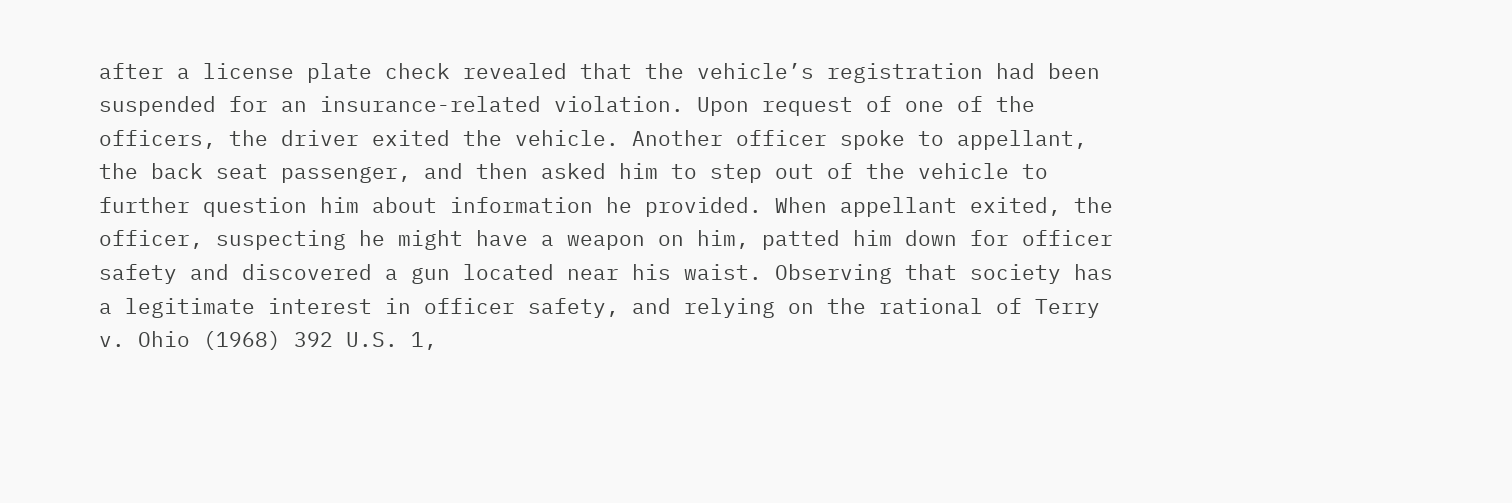after a license plate check revealed that the vehicle’s registration had been suspended for an insurance-related violation. Upon request of one of the officers, the driver exited the vehicle. Another officer spoke to appellant, the back seat passenger, and then asked him to step out of the vehicle to further question him about information he provided. When appellant exited, the officer, suspecting he might have a weapon on him, patted him down for officer safety and discovered a gun located near his waist. Observing that society has a legitimate interest in officer safety, and relying on the rational of Terry v. Ohio (1968) 392 U.S. 1,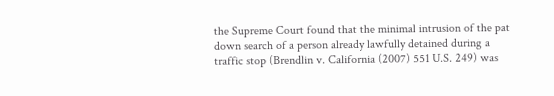the Supreme Court found that the minimal intrusion of the pat down search of a person already lawfully detained during a traffic stop (Brendlin v. California (2007) 551 U.S. 249) was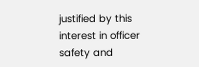justified by this interest in officer safety and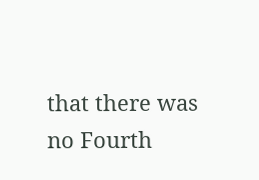that there was no Fourth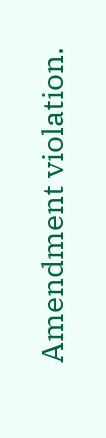Amendment violation.